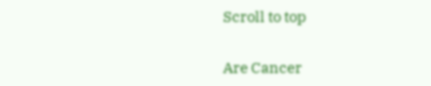Scroll to top

Are Cancer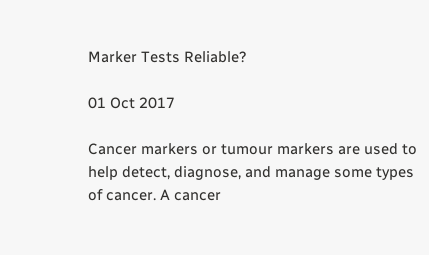Marker Tests Reliable?

01 Oct 2017

Cancer markers or tumour markers are used to help detect, diagnose, and manage some types of cancer. A cancer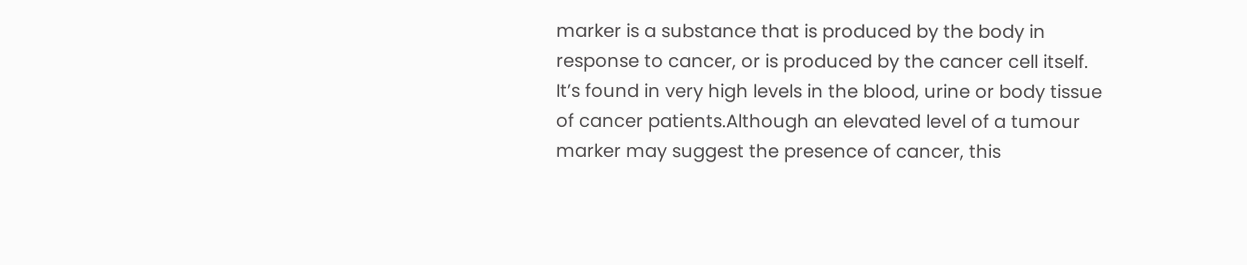marker is a substance that is produced by the body in response to cancer, or is produced by the cancer cell itself. It’s found in very high levels in the blood, urine or body tissue of cancer patients.Although an elevated level of a tumour marker may suggest the presence of cancer, this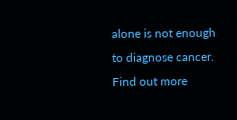alone is not enough to diagnose cancer. Find out more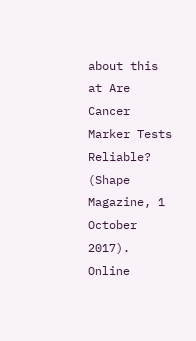about this at Are Cancer Marker Tests Reliable? (Shape Magazine, 1 October 2017). Online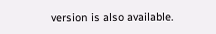version is also available.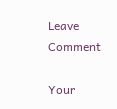Leave Comment

Your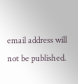email address will not be published.